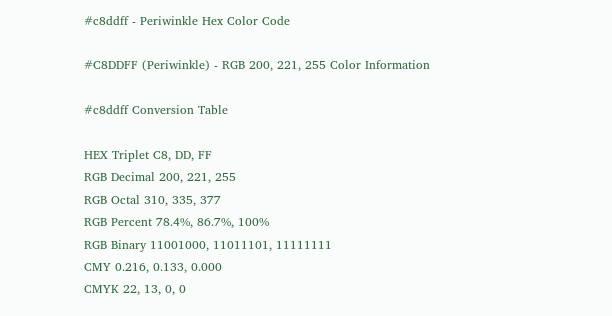#c8ddff - Periwinkle Hex Color Code

#C8DDFF (Periwinkle) - RGB 200, 221, 255 Color Information

#c8ddff Conversion Table

HEX Triplet C8, DD, FF
RGB Decimal 200, 221, 255
RGB Octal 310, 335, 377
RGB Percent 78.4%, 86.7%, 100%
RGB Binary 11001000, 11011101, 11111111
CMY 0.216, 0.133, 0.000
CMYK 22, 13, 0, 0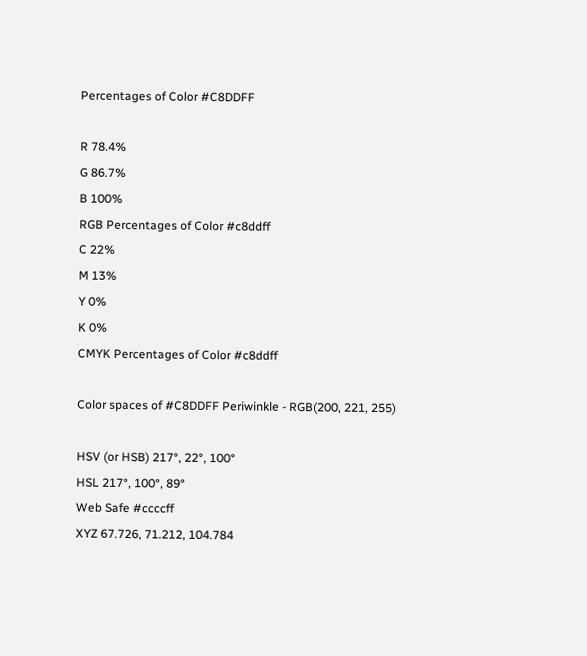Percentages of Color #C8DDFF

R 78.4%
G 86.7%
B 100%
RGB Percentages of Color #c8ddff
C 22%
M 13%
Y 0%
K 0%
CMYK Percentages of Color #c8ddff

Color spaces of #C8DDFF Periwinkle - RGB(200, 221, 255)

HSV (or HSB) 217°, 22°, 100°
HSL 217°, 100°, 89°
Web Safe #ccccff
XYZ 67.726, 71.212, 104.784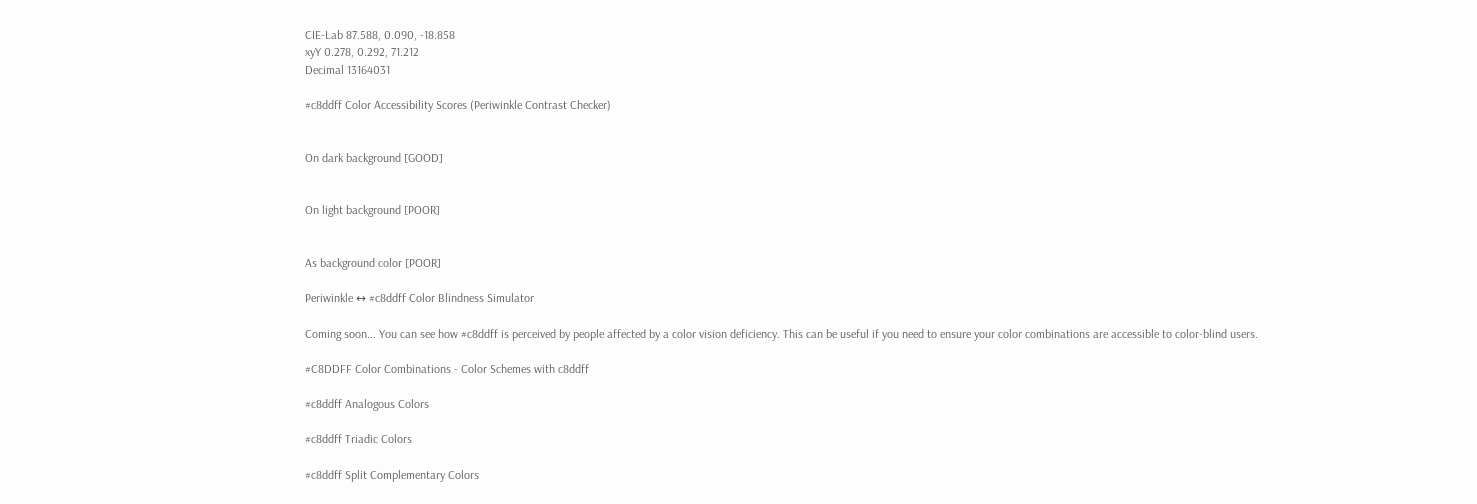CIE-Lab 87.588, 0.090, -18.858
xyY 0.278, 0.292, 71.212
Decimal 13164031

#c8ddff Color Accessibility Scores (Periwinkle Contrast Checker)


On dark background [GOOD]


On light background [POOR]


As background color [POOR]

Periwinkle ↔ #c8ddff Color Blindness Simulator

Coming soon... You can see how #c8ddff is perceived by people affected by a color vision deficiency. This can be useful if you need to ensure your color combinations are accessible to color-blind users.

#C8DDFF Color Combinations - Color Schemes with c8ddff

#c8ddff Analogous Colors

#c8ddff Triadic Colors

#c8ddff Split Complementary Colors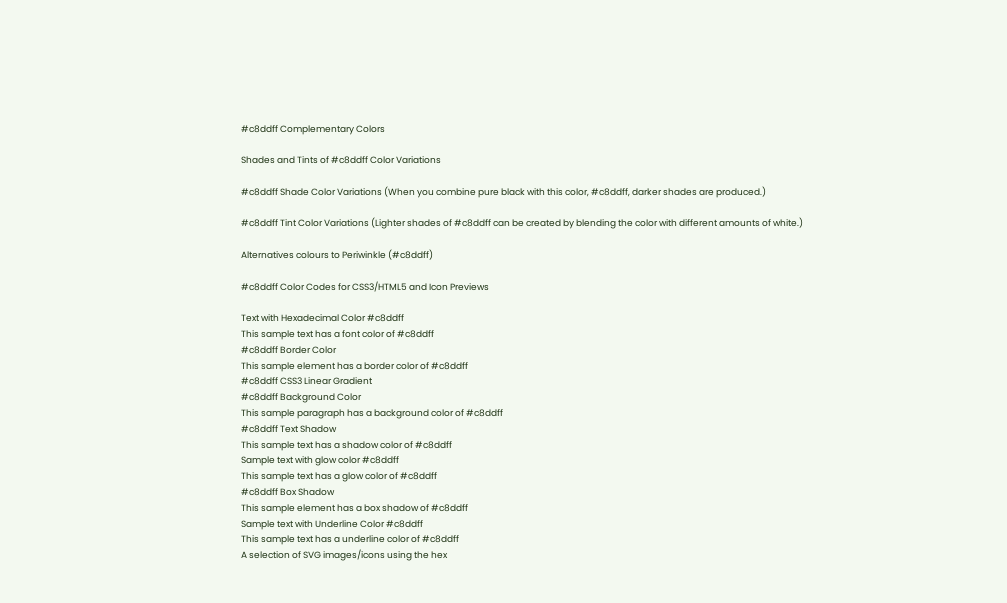#c8ddff Complementary Colors

Shades and Tints of #c8ddff Color Variations

#c8ddff Shade Color Variations (When you combine pure black with this color, #c8ddff, darker shades are produced.)

#c8ddff Tint Color Variations (Lighter shades of #c8ddff can be created by blending the color with different amounts of white.)

Alternatives colours to Periwinkle (#c8ddff)

#c8ddff Color Codes for CSS3/HTML5 and Icon Previews

Text with Hexadecimal Color #c8ddff
This sample text has a font color of #c8ddff
#c8ddff Border Color
This sample element has a border color of #c8ddff
#c8ddff CSS3 Linear Gradient
#c8ddff Background Color
This sample paragraph has a background color of #c8ddff
#c8ddff Text Shadow
This sample text has a shadow color of #c8ddff
Sample text with glow color #c8ddff
This sample text has a glow color of #c8ddff
#c8ddff Box Shadow
This sample element has a box shadow of #c8ddff
Sample text with Underline Color #c8ddff
This sample text has a underline color of #c8ddff
A selection of SVG images/icons using the hex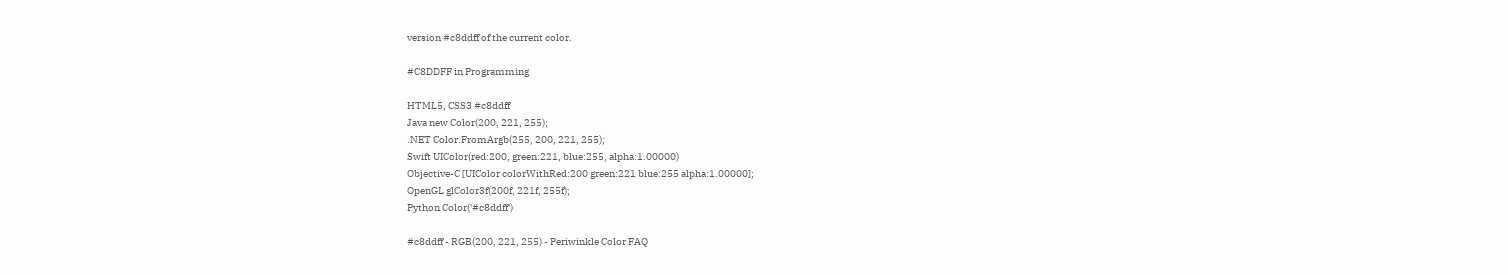version #c8ddff of the current color.

#C8DDFF in Programming

HTML5, CSS3 #c8ddff
Java new Color(200, 221, 255);
.NET Color.FromArgb(255, 200, 221, 255);
Swift UIColor(red:200, green:221, blue:255, alpha:1.00000)
Objective-C [UIColor colorWithRed:200 green:221 blue:255 alpha:1.00000];
OpenGL glColor3f(200f, 221f, 255f);
Python Color('#c8ddff')

#c8ddff - RGB(200, 221, 255) - Periwinkle Color FAQ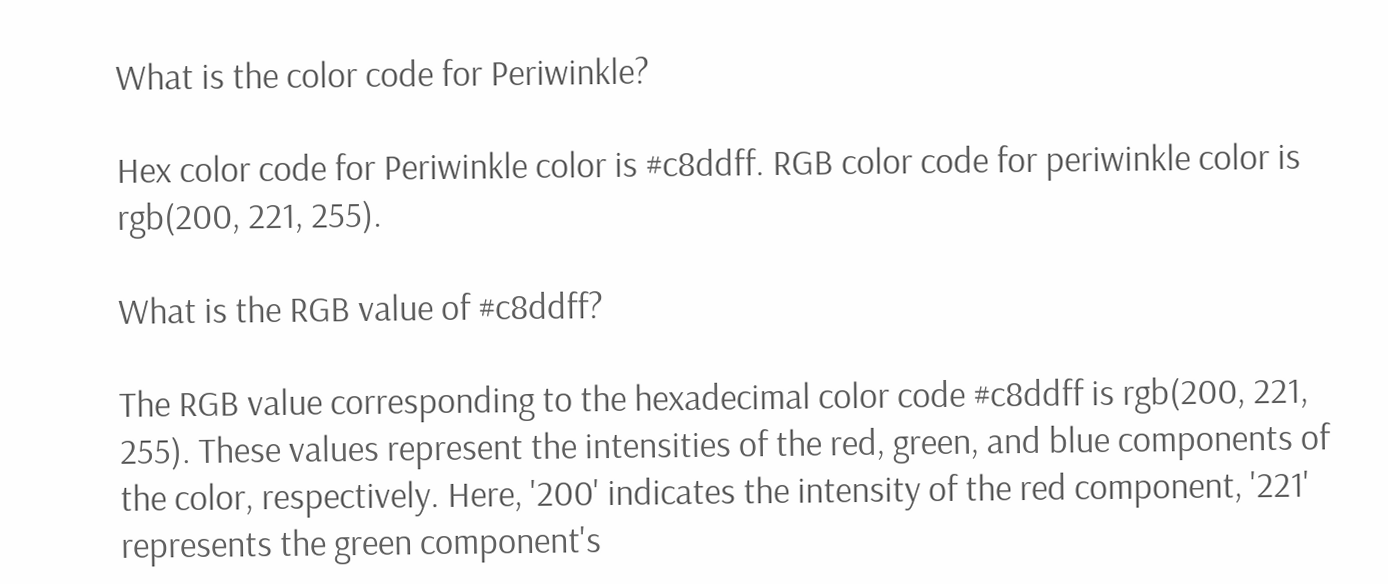What is the color code for Periwinkle?

Hex color code for Periwinkle color is #c8ddff. RGB color code for periwinkle color is rgb(200, 221, 255).

What is the RGB value of #c8ddff?

The RGB value corresponding to the hexadecimal color code #c8ddff is rgb(200, 221, 255). These values represent the intensities of the red, green, and blue components of the color, respectively. Here, '200' indicates the intensity of the red component, '221' represents the green component's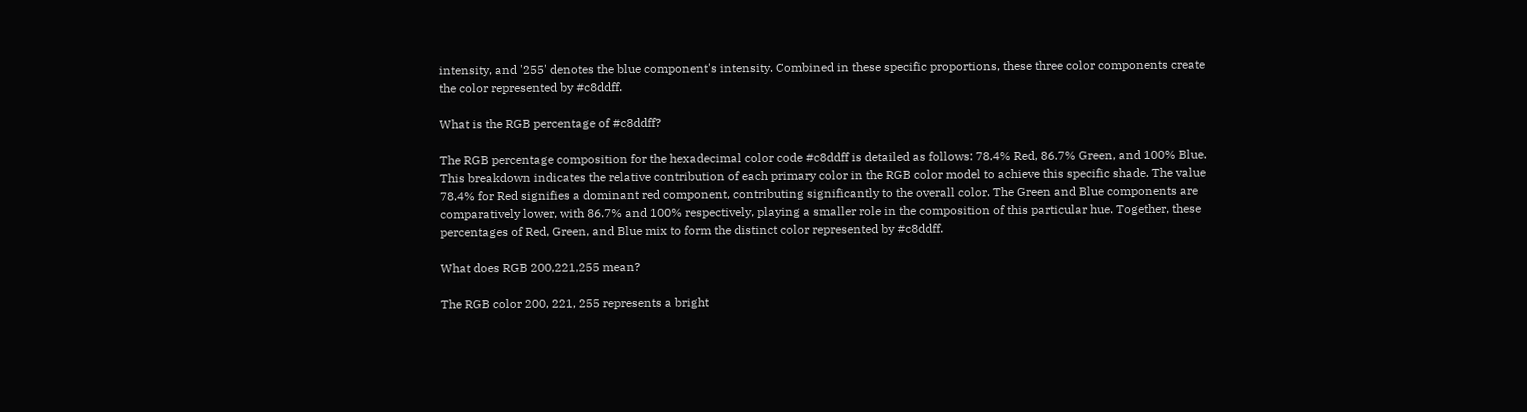intensity, and '255' denotes the blue component's intensity. Combined in these specific proportions, these three color components create the color represented by #c8ddff.

What is the RGB percentage of #c8ddff?

The RGB percentage composition for the hexadecimal color code #c8ddff is detailed as follows: 78.4% Red, 86.7% Green, and 100% Blue. This breakdown indicates the relative contribution of each primary color in the RGB color model to achieve this specific shade. The value 78.4% for Red signifies a dominant red component, contributing significantly to the overall color. The Green and Blue components are comparatively lower, with 86.7% and 100% respectively, playing a smaller role in the composition of this particular hue. Together, these percentages of Red, Green, and Blue mix to form the distinct color represented by #c8ddff.

What does RGB 200,221,255 mean?

The RGB color 200, 221, 255 represents a bright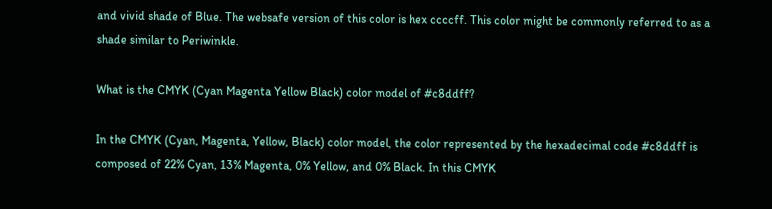and vivid shade of Blue. The websafe version of this color is hex ccccff. This color might be commonly referred to as a shade similar to Periwinkle.

What is the CMYK (Cyan Magenta Yellow Black) color model of #c8ddff?

In the CMYK (Cyan, Magenta, Yellow, Black) color model, the color represented by the hexadecimal code #c8ddff is composed of 22% Cyan, 13% Magenta, 0% Yellow, and 0% Black. In this CMYK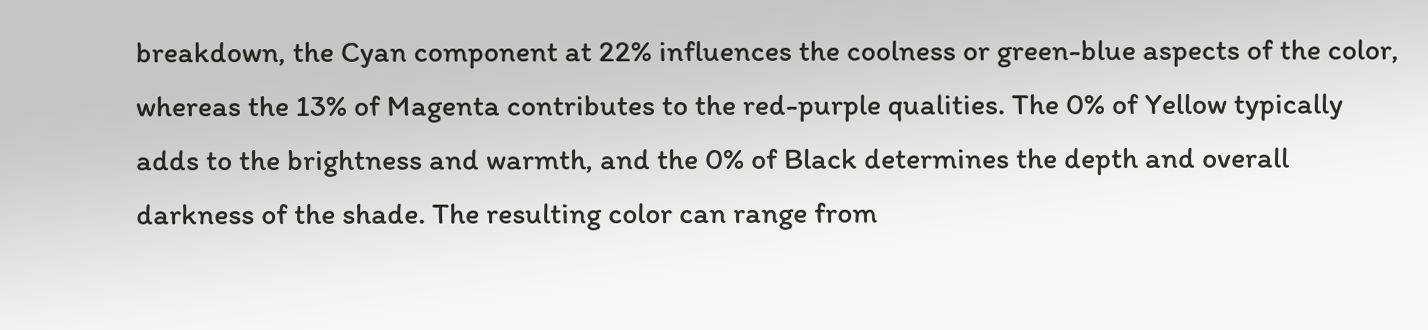breakdown, the Cyan component at 22% influences the coolness or green-blue aspects of the color, whereas the 13% of Magenta contributes to the red-purple qualities. The 0% of Yellow typically adds to the brightness and warmth, and the 0% of Black determines the depth and overall darkness of the shade. The resulting color can range from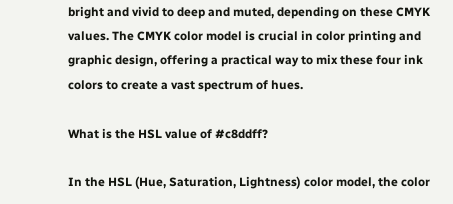bright and vivid to deep and muted, depending on these CMYK values. The CMYK color model is crucial in color printing and graphic design, offering a practical way to mix these four ink colors to create a vast spectrum of hues.

What is the HSL value of #c8ddff?

In the HSL (Hue, Saturation, Lightness) color model, the color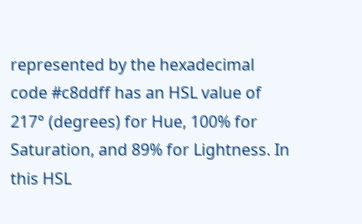represented by the hexadecimal code #c8ddff has an HSL value of 217° (degrees) for Hue, 100% for Saturation, and 89% for Lightness. In this HSL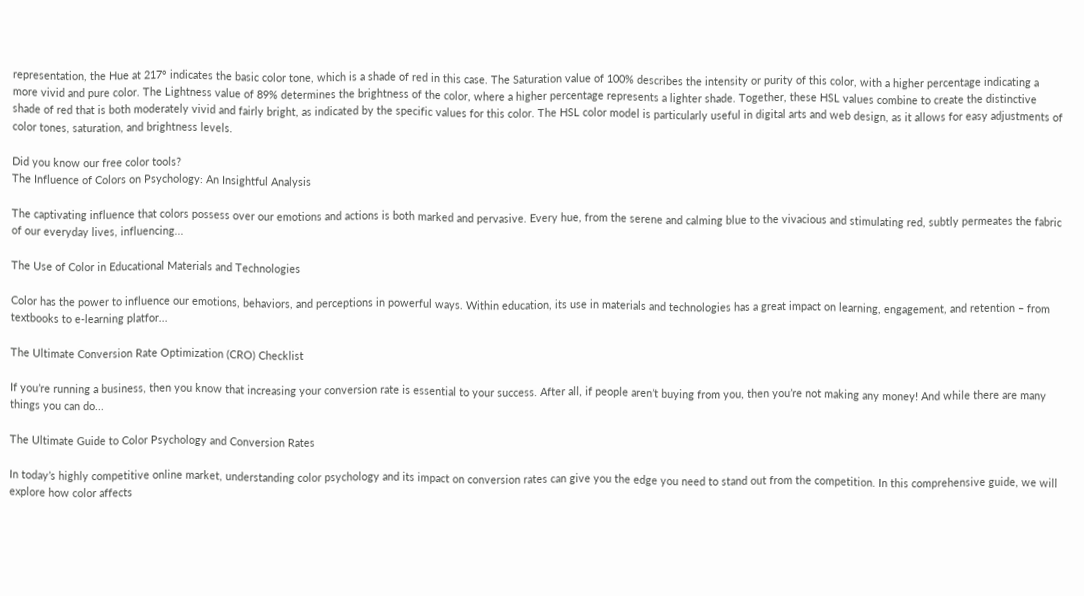representation, the Hue at 217° indicates the basic color tone, which is a shade of red in this case. The Saturation value of 100% describes the intensity or purity of this color, with a higher percentage indicating a more vivid and pure color. The Lightness value of 89% determines the brightness of the color, where a higher percentage represents a lighter shade. Together, these HSL values combine to create the distinctive shade of red that is both moderately vivid and fairly bright, as indicated by the specific values for this color. The HSL color model is particularly useful in digital arts and web design, as it allows for easy adjustments of color tones, saturation, and brightness levels.

Did you know our free color tools?
The Influence of Colors on Psychology: An Insightful Analysis

The captivating influence that colors possess over our emotions and actions is both marked and pervasive. Every hue, from the serene and calming blue to the vivacious and stimulating red, subtly permeates the fabric of our everyday lives, influencing...

The Use of Color in Educational Materials and Technologies

Color has the power to influence our emotions, behaviors, and perceptions in powerful ways. Within education, its use in materials and technologies has a great impact on learning, engagement, and retention – from textbooks to e-learning platfor...

The Ultimate Conversion Rate Optimization (CRO) Checklist

If you’re running a business, then you know that increasing your conversion rate is essential to your success. After all, if people aren’t buying from you, then you’re not making any money! And while there are many things you can do...

The Ultimate Guide to Color Psychology and Conversion Rates

In today’s highly competitive online market, understanding color psychology and its impact on conversion rates can give you the edge you need to stand out from the competition. In this comprehensive guide, we will explore how color affects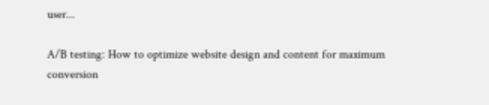user...

A/B testing: How to optimize website design and content for maximum conversion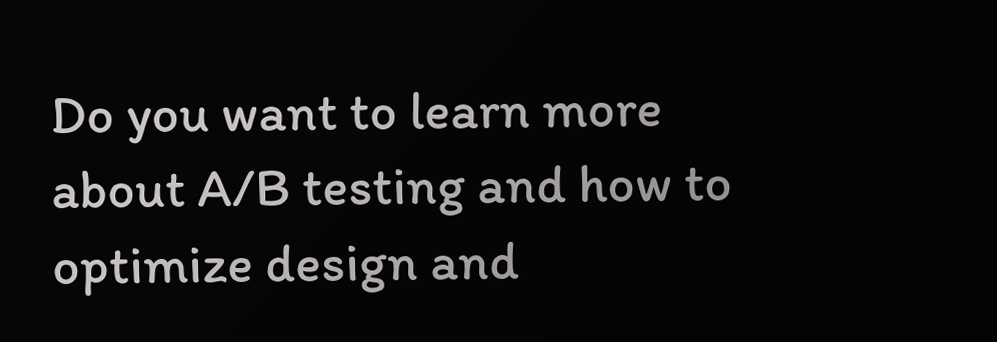Do you want to learn more about A/B testing and how to optimize design and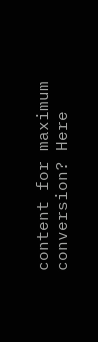content for maximum conversion? Here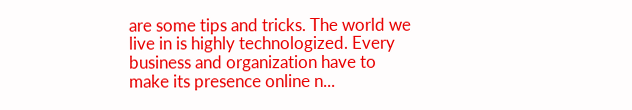are some tips and tricks. The world we live in is highly technologized. Every business and organization have to make its presence online n...